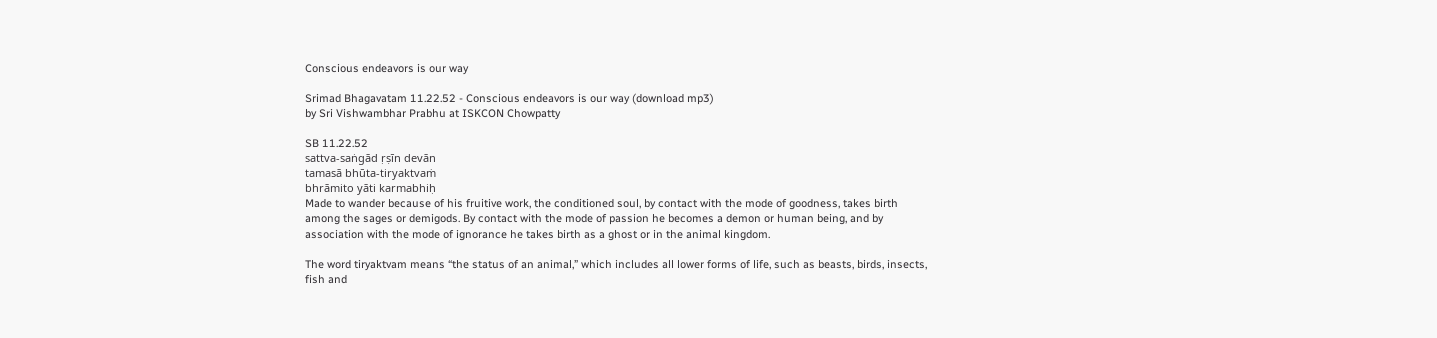Conscious endeavors is our way

Srimad Bhagavatam 11.22.52 - Conscious endeavors is our way (download mp3)
by Sri Vishwambhar Prabhu at ISKCON Chowpatty

SB 11.22.52
sattva-saṅgād ṛṣīn devān
tamasā bhūta-tiryaktvaṁ
bhrāmito yāti karmabhiḥ
Made to wander because of his fruitive work, the conditioned soul, by contact with the mode of goodness, takes birth among the sages or demigods. By contact with the mode of passion he becomes a demon or human being, and by association with the mode of ignorance he takes birth as a ghost or in the animal kingdom.

The word tiryaktvam means “the status of an animal,” which includes all lower forms of life, such as beasts, birds, insects, fish and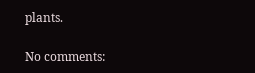plants.

No comments: